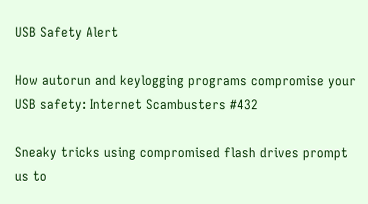USB Safety Alert

How autorun and keylogging programs compromise your USB safety: Internet Scambusters #432

Sneaky tricks using compromised flash drives prompt us to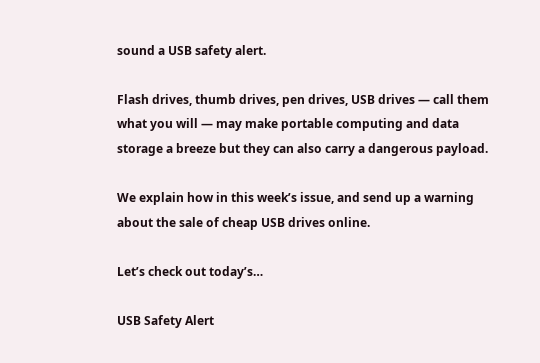sound a USB safety alert.

Flash drives, thumb drives, pen drives, USB drives — call them what you will — may make portable computing and data storage a breeze but they can also carry a dangerous payload.

We explain how in this week’s issue, and send up a warning about the sale of cheap USB drives online.

Let’s check out today’s…

USB Safety Alert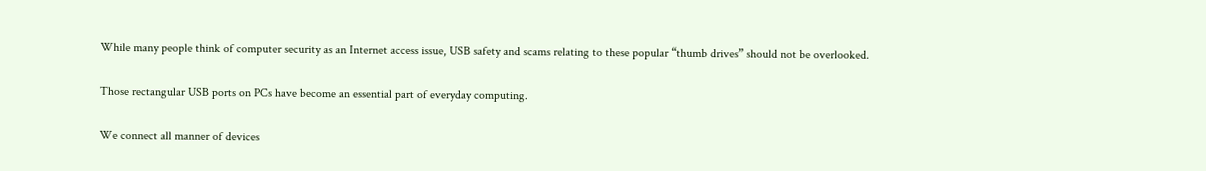While many people think of computer security as an Internet access issue, USB safety and scams relating to these popular “thumb drives” should not be overlooked.

Those rectangular USB ports on PCs have become an essential part of everyday computing.

We connect all manner of devices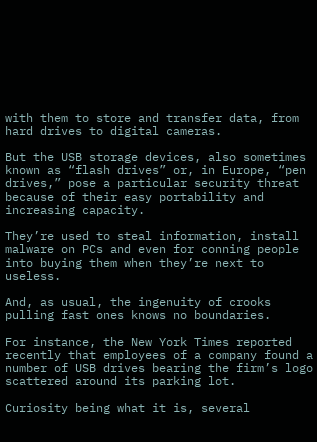with them to store and transfer data, from hard drives to digital cameras.

But the USB storage devices, also sometimes known as “flash drives” or, in Europe, “pen drives,” pose a particular security threat because of their easy portability and increasing capacity.

They’re used to steal information, install malware on PCs and even for conning people into buying them when they’re next to useless.

And, as usual, the ingenuity of crooks pulling fast ones knows no boundaries.

For instance, the New York Times reported recently that employees of a company found a number of USB drives bearing the firm’s logo scattered around its parking lot.

Curiosity being what it is, several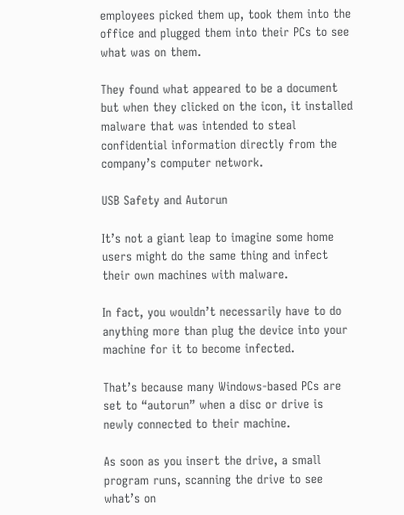employees picked them up, took them into the office and plugged them into their PCs to see what was on them.

They found what appeared to be a document but when they clicked on the icon, it installed malware that was intended to steal confidential information directly from the company’s computer network.

USB Safety and Autorun

It’s not a giant leap to imagine some home users might do the same thing and infect their own machines with malware.

In fact, you wouldn’t necessarily have to do anything more than plug the device into your machine for it to become infected.

That’s because many Windows-based PCs are set to “autorun” when a disc or drive is newly connected to their machine.

As soon as you insert the drive, a small program runs, scanning the drive to see what’s on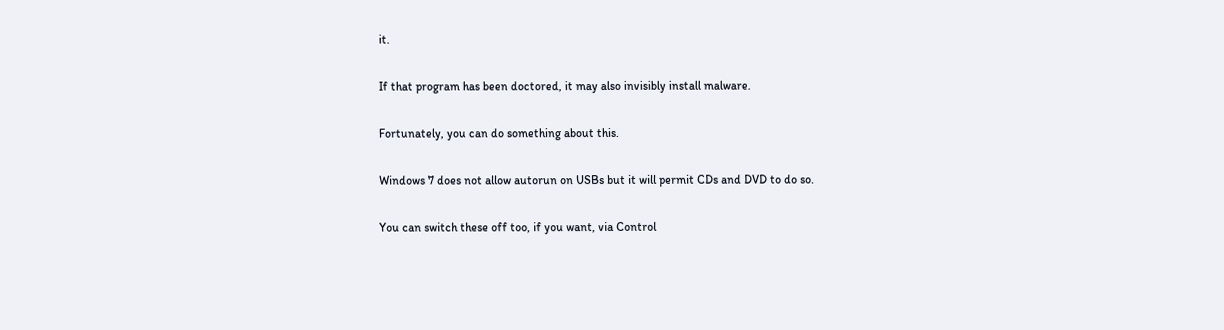it.

If that program has been doctored, it may also invisibly install malware.

Fortunately, you can do something about this.

Windows 7 does not allow autorun on USBs but it will permit CDs and DVD to do so.

You can switch these off too, if you want, via Control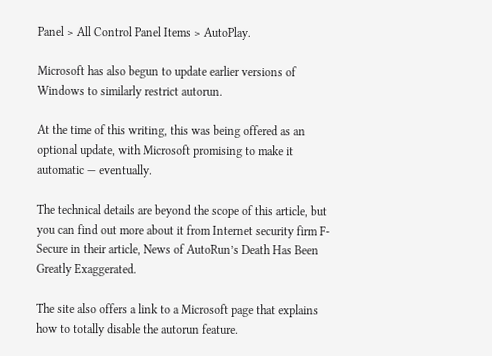Panel > All Control Panel Items > AutoPlay.

Microsoft has also begun to update earlier versions of Windows to similarly restrict autorun.

At the time of this writing, this was being offered as an optional update, with Microsoft promising to make it automatic — eventually.

The technical details are beyond the scope of this article, but you can find out more about it from Internet security firm F-Secure in their article, News of AutoRun’s Death Has Been Greatly Exaggerated.

The site also offers a link to a Microsoft page that explains how to totally disable the autorun feature.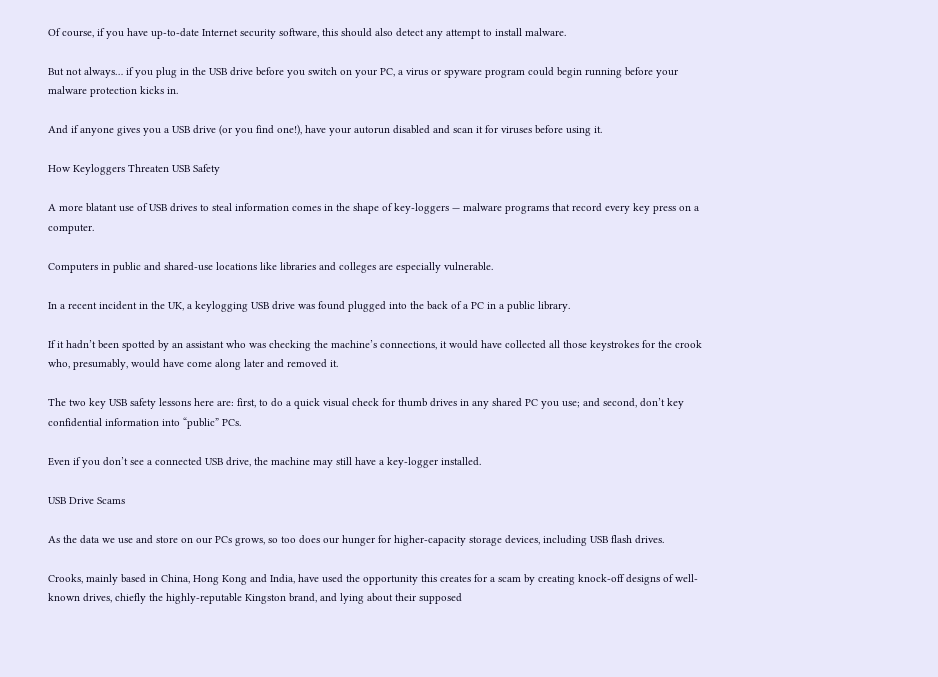Of course, if you have up-to-date Internet security software, this should also detect any attempt to install malware.

But not always… if you plug in the USB drive before you switch on your PC, a virus or spyware program could begin running before your malware protection kicks in.

And if anyone gives you a USB drive (or you find one!), have your autorun disabled and scan it for viruses before using it.

How Keyloggers Threaten USB Safety

A more blatant use of USB drives to steal information comes in the shape of key-loggers — malware programs that record every key press on a computer.

Computers in public and shared-use locations like libraries and colleges are especially vulnerable.

In a recent incident in the UK, a keylogging USB drive was found plugged into the back of a PC in a public library.

If it hadn’t been spotted by an assistant who was checking the machine’s connections, it would have collected all those keystrokes for the crook who, presumably, would have come along later and removed it.

The two key USB safety lessons here are: first, to do a quick visual check for thumb drives in any shared PC you use; and second, don’t key confidential information into “public” PCs.

Even if you don’t see a connected USB drive, the machine may still have a key-logger installed.

USB Drive Scams

As the data we use and store on our PCs grows, so too does our hunger for higher-capacity storage devices, including USB flash drives.

Crooks, mainly based in China, Hong Kong and India, have used the opportunity this creates for a scam by creating knock-off designs of well-known drives, chiefly the highly-reputable Kingston brand, and lying about their supposed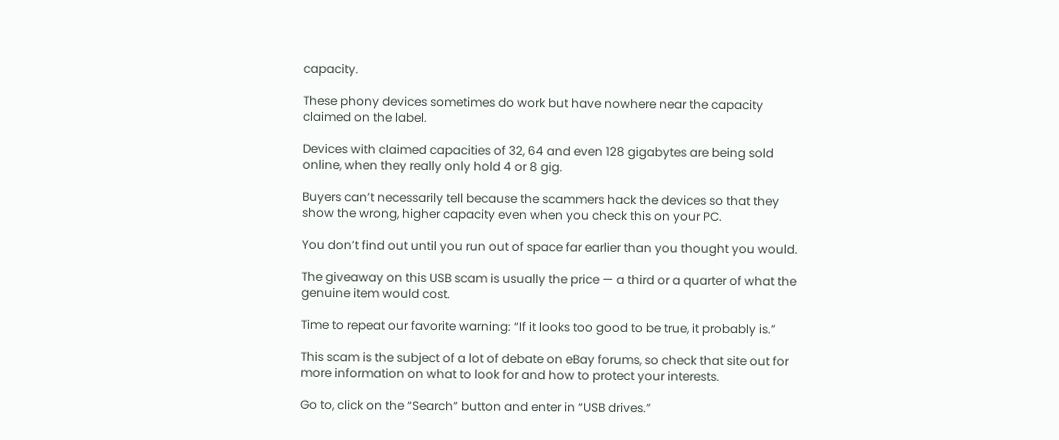capacity.

These phony devices sometimes do work but have nowhere near the capacity claimed on the label.

Devices with claimed capacities of 32, 64 and even 128 gigabytes are being sold online, when they really only hold 4 or 8 gig.

Buyers can’t necessarily tell because the scammers hack the devices so that they show the wrong, higher capacity even when you check this on your PC.

You don’t find out until you run out of space far earlier than you thought you would.

The giveaway on this USB scam is usually the price — a third or a quarter of what the genuine item would cost.

Time to repeat our favorite warning: “If it looks too good to be true, it probably is.”

This scam is the subject of a lot of debate on eBay forums, so check that site out for more information on what to look for and how to protect your interests.

Go to, click on the “Search” button and enter in “USB drives.”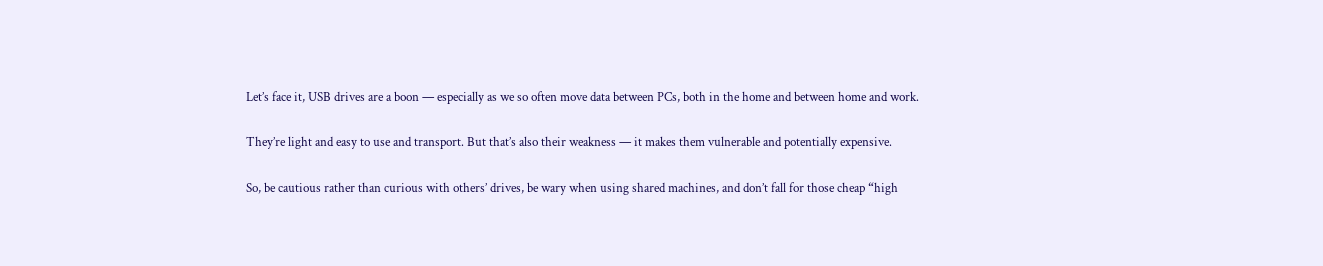Let’s face it, USB drives are a boon — especially as we so often move data between PCs, both in the home and between home and work.

They’re light and easy to use and transport. But that’s also their weakness — it makes them vulnerable and potentially expensive.

So, be cautious rather than curious with others’ drives, be wary when using shared machines, and don’t fall for those cheap “high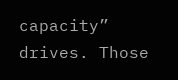capacity” drives. Those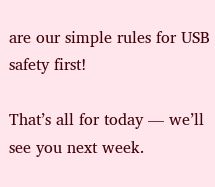are our simple rules for USB safety first!

That’s all for today — we’ll see you next week.